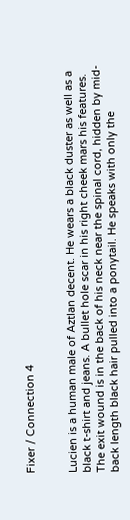Fixer / Connection 4


Lucien is a human male of Aztlan decent. He wears a black duster as well as a black t-shirt and jeans. A bullet hole scar in his right cheek mars his features. The exit wound is in the back of his neck near the spinal cord, hidden by mid-back length black hair pulled into a ponytail. He speaks with only the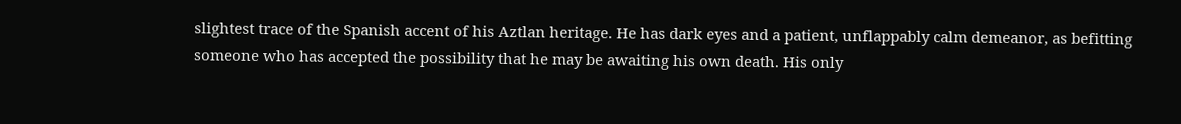slightest trace of the Spanish accent of his Aztlan heritage. He has dark eyes and a patient, unflappably calm demeanor, as befitting someone who has accepted the possibility that he may be awaiting his own death. His only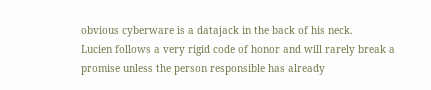obvious cyberware is a datajack in the back of his neck.
Lucien follows a very rigid code of honor and will rarely break a promise unless the person responsible has already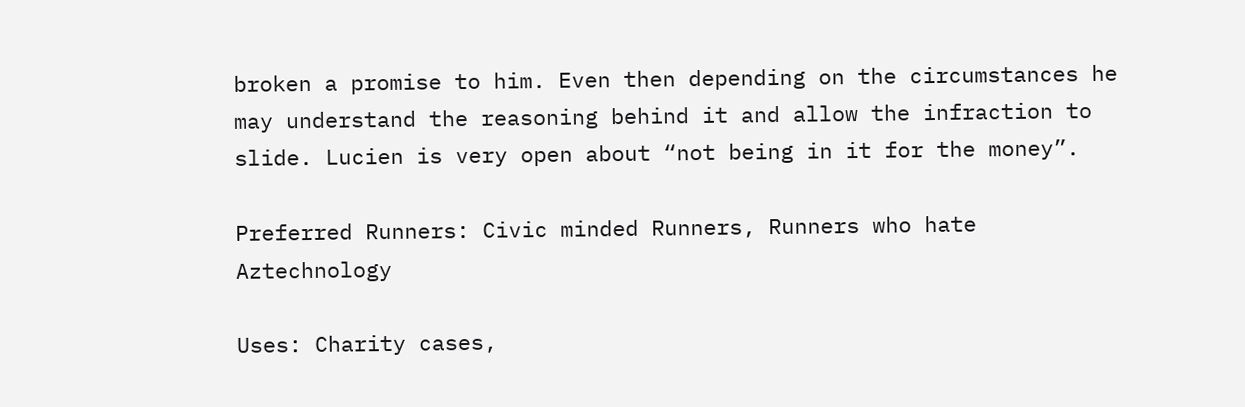broken a promise to him. Even then depending on the circumstances he may understand the reasoning behind it and allow the infraction to slide. Lucien is very open about “not being in it for the money”.

Preferred Runners: Civic minded Runners, Runners who hate Aztechnology

Uses: Charity cases,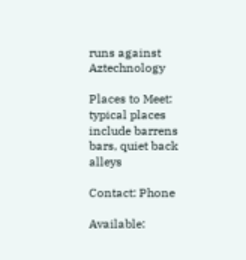runs against Aztechnology

Places to Meet: typical places include barrens bars, quiet back alleys

Contact: Phone

Available: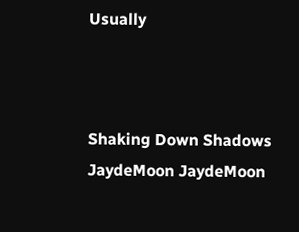Usually



Shaking Down Shadows JaydeMoon JaydeMoon